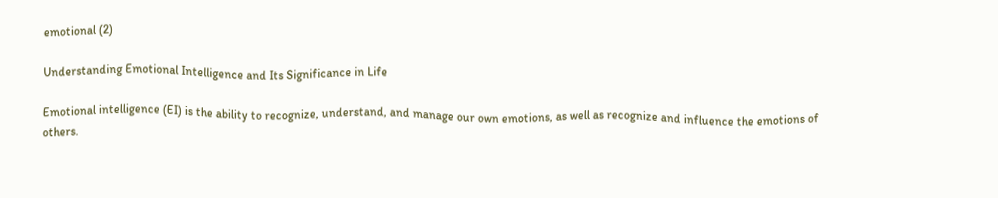emotional (2)

Understanding Emotional Intelligence and Its Significance in Life

Emotional intelligence (EI) is the ability to recognize, understand, and manage our own emotions, as well as recognize and influence the emotions of others.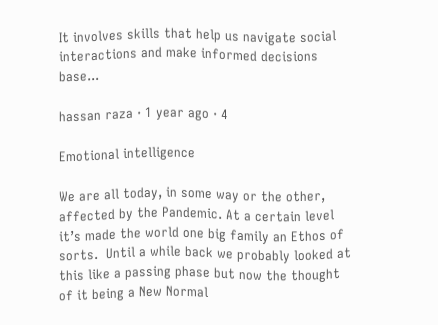It involves skills that help us navigate social interactions and make informed decisions base...

hassan raza · 1 year ago · 4

Emotional intelligence

We are all today, in some way or the other, affected by the Pandemic. At a certain level it’s made the world one big family an Ethos of sorts.  Until a while back we probably looked at this like a passing phase but now the thought of it being a New Normal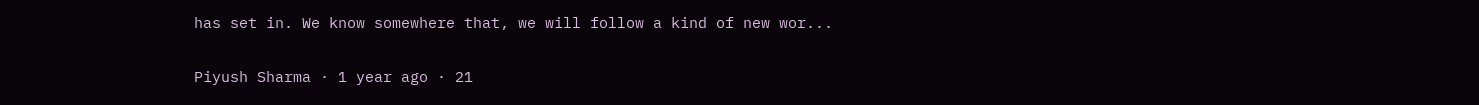has set in. We know somewhere that, we will follow a kind of new wor...

Piyush Sharma · 1 year ago · 21